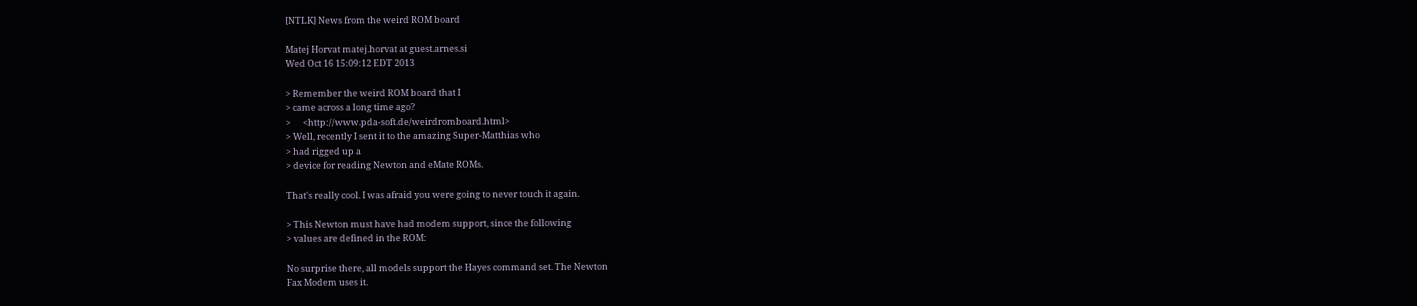[NTLK] News from the weird ROM board

Matej Horvat matej.horvat at guest.arnes.si
Wed Oct 16 15:09:12 EDT 2013

> Remember the weird ROM board that I
> came across a long time ago?
>      <http://www.pda-soft.de/weirdromboard.html>
> Well, recently I sent it to the amazing Super-Matthias who
> had rigged up a
> device for reading Newton and eMate ROMs.

That's really cool. I was afraid you were going to never touch it again.

> This Newton must have had modem support, since the following
> values are defined in the ROM:

No surprise there, all models support the Hayes command set. The Newton
Fax Modem uses it.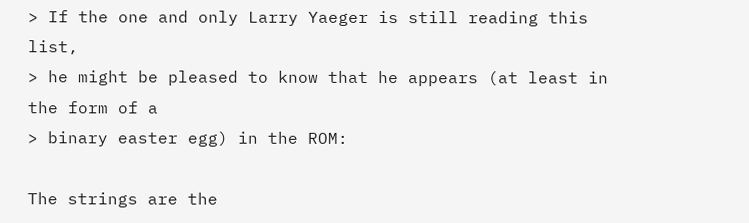> If the one and only Larry Yaeger is still reading this list,
> he might be pleased to know that he appears (at least in the form of a
> binary easter egg) in the ROM:

The strings are the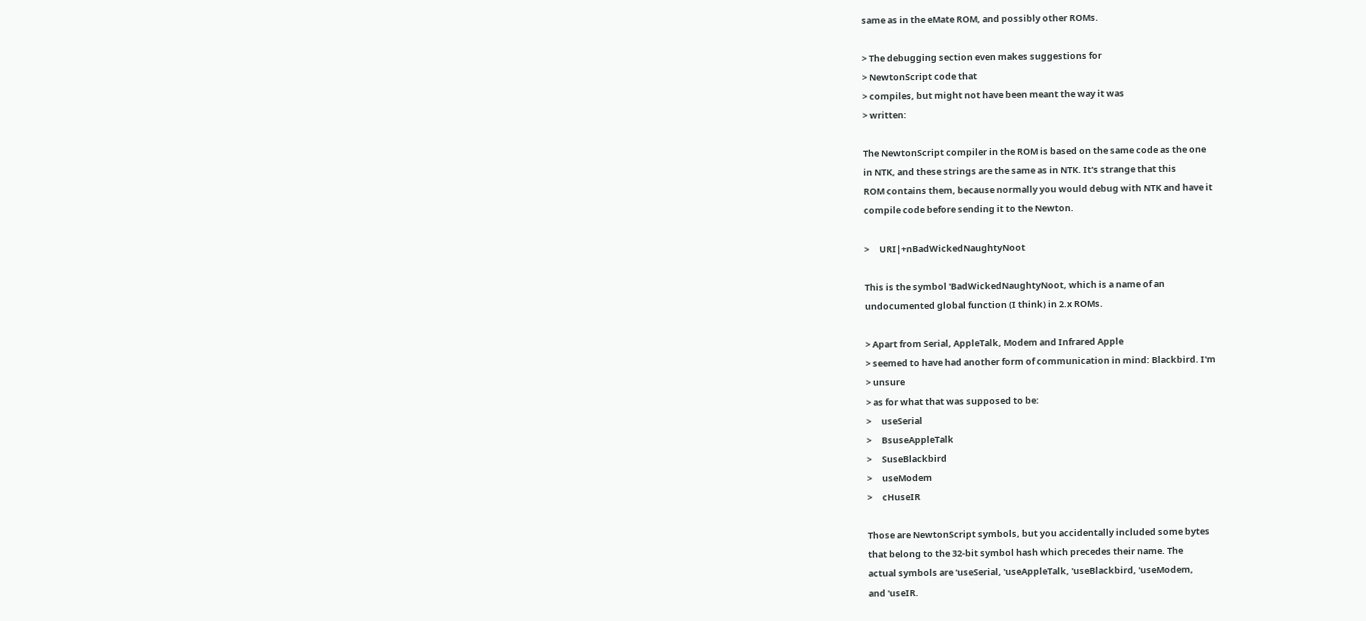same as in the eMate ROM, and possibly other ROMs.

> The debugging section even makes suggestions for
> NewtonScript code that
> compiles, but might not have been meant the way it was
> written:

The NewtonScript compiler in the ROM is based on the same code as the one
in NTK, and these strings are the same as in NTK. It's strange that this
ROM contains them, because normally you would debug with NTK and have it
compile code before sending it to the Newton.

>     URI|+nBadWickedNaughtyNoot

This is the symbol 'BadWickedNaughtyNoot, which is a name of an
undocumented global function (I think) in 2.x ROMs.

> Apart from Serial, AppleTalk, Modem and Infrared Apple
> seemed to have had another form of communication in mind: Blackbird. I'm
> unsure
> as for what that was supposed to be:
>     useSerial
>     BsuseAppleTalk
>     SuseBlackbird
>     useModem
>     cHuseIR

Those are NewtonScript symbols, but you accidentally included some bytes
that belong to the 32-bit symbol hash which precedes their name. The
actual symbols are 'useSerial, 'useAppleTalk, 'useBlackbird, 'useModem,
and 'useIR.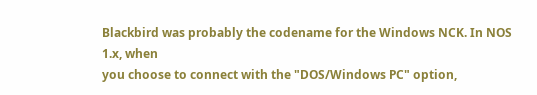Blackbird was probably the codename for the Windows NCK. In NOS 1.x, when
you choose to connect with the "DOS/Windows PC" option,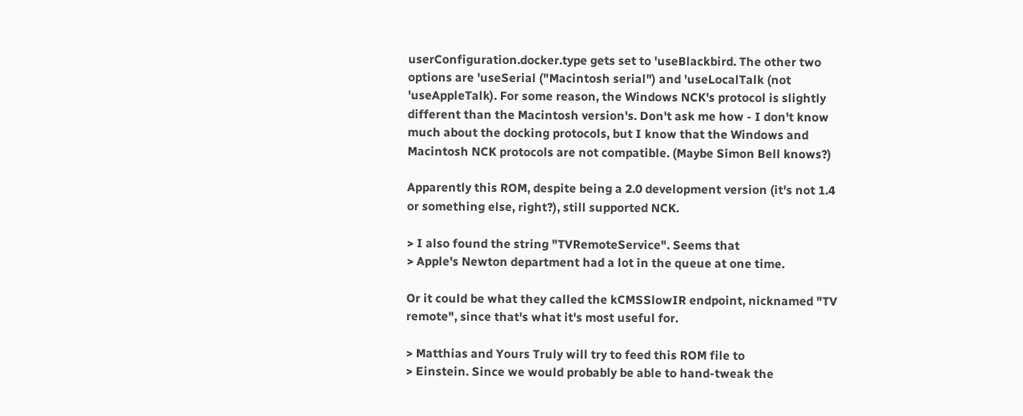userConfiguration.docker.type gets set to 'useBlackbird. The other two
options are 'useSerial ("Macintosh serial") and 'useLocalTalk (not
'useAppleTalk). For some reason, the Windows NCK's protocol is slightly
different than the Macintosh version's. Don't ask me how - I don't know
much about the docking protocols, but I know that the Windows and
Macintosh NCK protocols are not compatible. (Maybe Simon Bell knows?)

Apparently this ROM, despite being a 2.0 development version (it's not 1.4
or something else, right?), still supported NCK.

> I also found the string "TVRemoteService". Seems that
> Apple's Newton department had a lot in the queue at one time.

Or it could be what they called the kCMSSlowIR endpoint, nicknamed "TV
remote", since that's what it's most useful for.

> Matthias and Yours Truly will try to feed this ROM file to
> Einstein. Since we would probably be able to hand-tweak the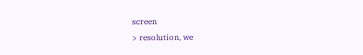screen
> resolution, we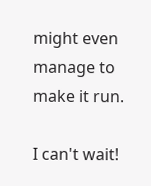might even manage to make it run.

I can't wait!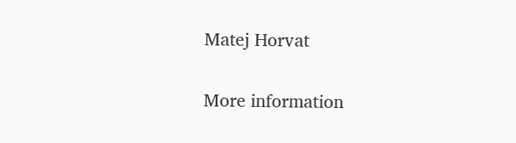Matej Horvat

More information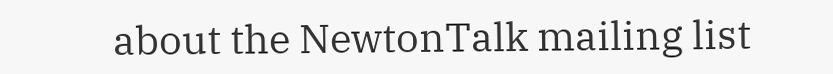about the NewtonTalk mailing list